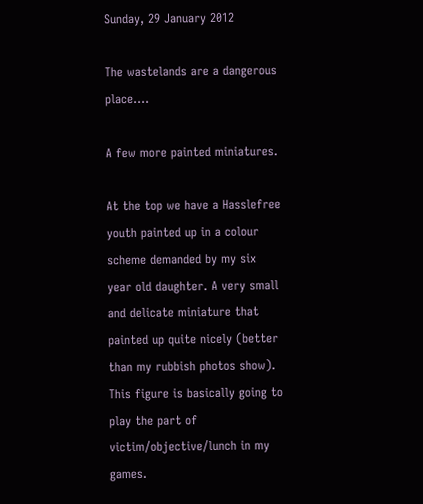Sunday, 29 January 2012

The wastelands are a dangerous place....

A few more painted miniatures.

At the top we have a Hasslefree youth painted up in a colour scheme demanded by my six year old daughter. A very small and delicate miniature that painted up quite nicely (better than my rubbish photos show). This figure is basically going to play the part of victim/objective/lunch in my games.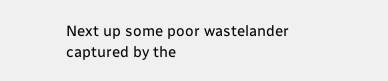Next up some poor wastelander captured by the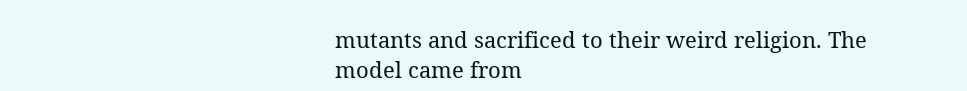mutants and sacrificed to their weird religion. The model came from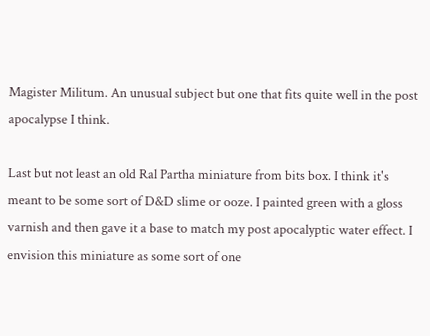Magister Militum. An unusual subject but one that fits quite well in the post apocalypse I think.

Last but not least an old Ral Partha miniature from bits box. I think it's meant to be some sort of D&D slime or ooze. I painted green with a gloss varnish and then gave it a base to match my post apocalyptic water effect. I envision this miniature as some sort of one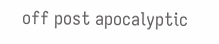off post apocalyptic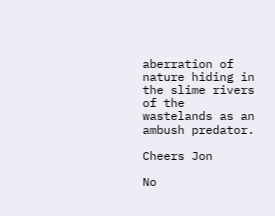aberration of nature hiding in the slime rivers of the wastelands as an ambush predator.

Cheers Jon

No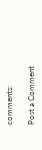comments:

Post a Comment